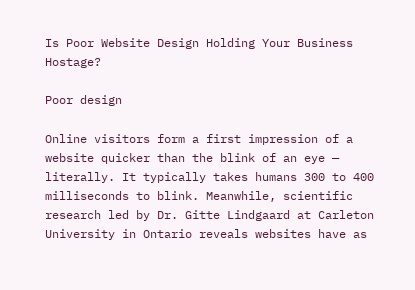Is Poor Website Design Holding Your Business Hostage?

Poor design

Online visitors form a first impression of a website quicker than the blink of an eye — literally. It typically takes humans 300 to 400 milliseconds to blink. Meanwhile, scientific research led by Dr. Gitte Lindgaard at Carleton University in Ontario reveals websites have as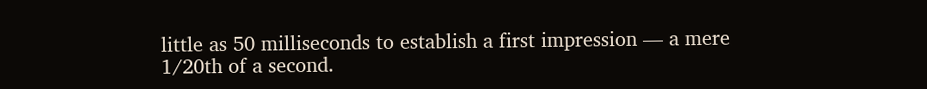little as 50 milliseconds to establish a first impression — a mere 1/20th of a second.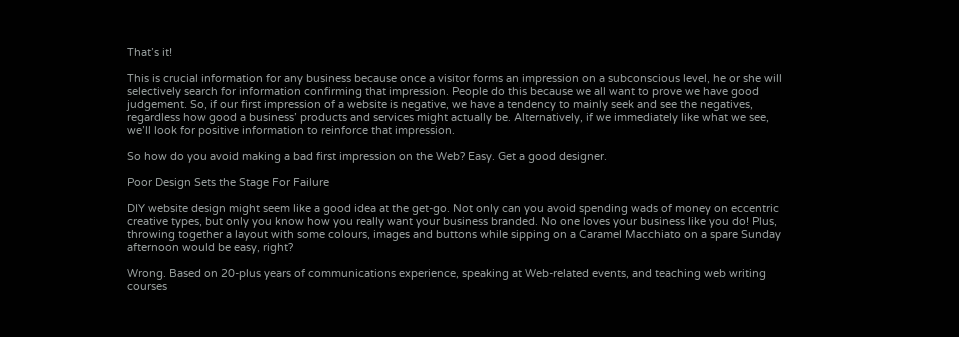That’s it!

This is crucial information for any business because once a visitor forms an impression on a subconscious level, he or she will selectively search for information confirming that impression. People do this because we all want to prove we have good judgement. So, if our first impression of a website is negative, we have a tendency to mainly seek and see the negatives, regardless how good a business’ products and services might actually be. Alternatively, if we immediately like what we see, we’ll look for positive information to reinforce that impression.

So how do you avoid making a bad first impression on the Web? Easy. Get a good designer.

Poor Design Sets the Stage For Failure

DIY website design might seem like a good idea at the get-go. Not only can you avoid spending wads of money on eccentric creative types, but only you know how you really want your business branded. No one loves your business like you do! Plus, throwing together a layout with some colours, images and buttons while sipping on a Caramel Macchiato on a spare Sunday afternoon would be easy, right?

Wrong. Based on 20-plus years of communications experience, speaking at Web-related events, and teaching web writing courses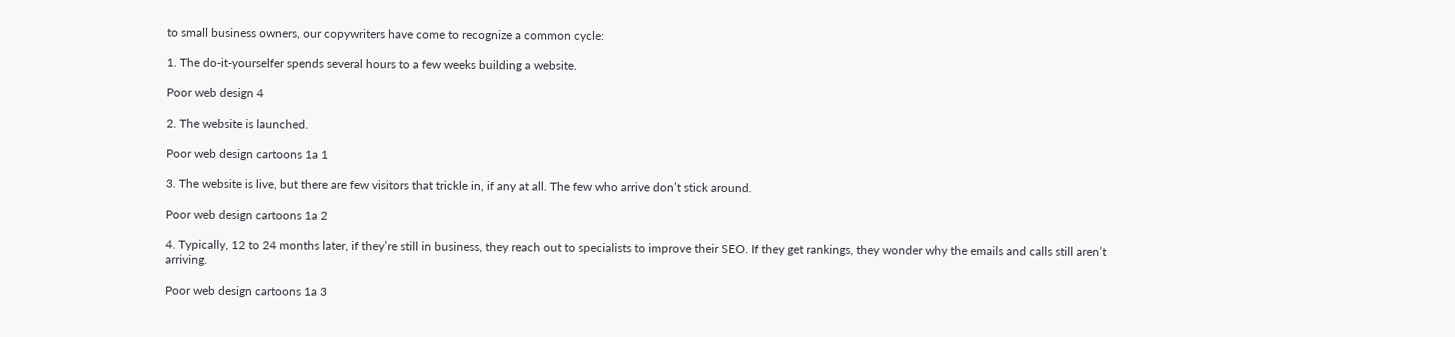to small business owners, our copywriters have come to recognize a common cycle:

1. The do-it-yourselfer spends several hours to a few weeks building a website.

Poor web design 4

2. The website is launched.

Poor web design cartoons 1a 1

3. The website is live, but there are few visitors that trickle in, if any at all. The few who arrive don’t stick around.

Poor web design cartoons 1a 2

4. Typically, 12 to 24 months later, if they’re still in business, they reach out to specialists to improve their SEO. If they get rankings, they wonder why the emails and calls still aren’t arriving.

Poor web design cartoons 1a 3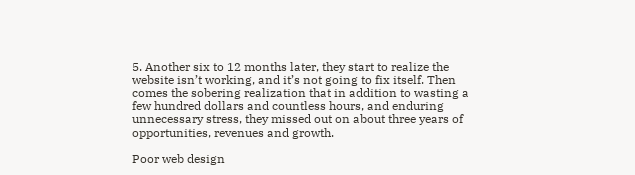5. Another six to 12 months later, they start to realize the website isn’t working, and it’s not going to fix itself. Then comes the sobering realization that in addition to wasting a few hundred dollars and countless hours, and enduring unnecessary stress, they missed out on about three years of opportunities, revenues and growth.

Poor web design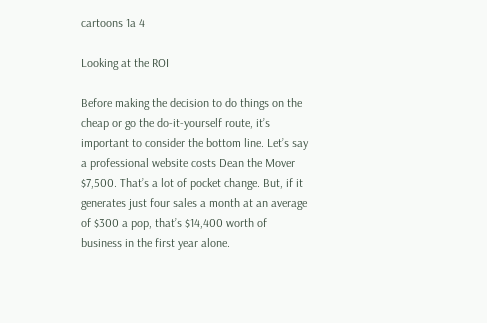cartoons 1a 4

Looking at the ROI

Before making the decision to do things on the cheap or go the do-it-yourself route, it’s important to consider the bottom line. Let’s say a professional website costs Dean the Mover $7,500. That’s a lot of pocket change. But, if it generates just four sales a month at an average of $300 a pop, that’s $14,400 worth of business in the first year alone.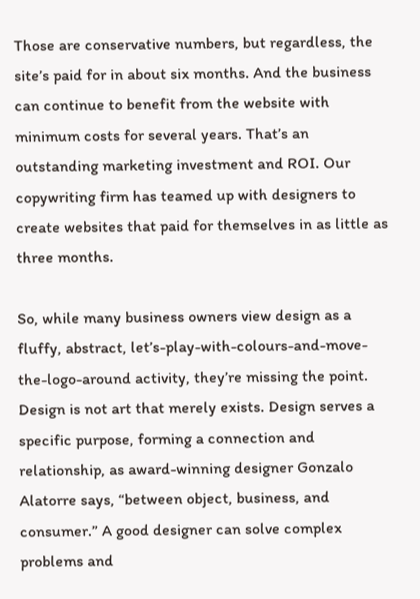Those are conservative numbers, but regardless, the site’s paid for in about six months. And the business can continue to benefit from the website with minimum costs for several years. That’s an outstanding marketing investment and ROI. Our copywriting firm has teamed up with designers to create websites that paid for themselves in as little as three months.

So, while many business owners view design as a fluffy, abstract, let’s-play-with-colours-and-move-the-logo-around activity, they’re missing the point. Design is not art that merely exists. Design serves a specific purpose, forming a connection and relationship, as award-winning designer Gonzalo Alatorre says, “between object, business, and consumer.” A good designer can solve complex problems and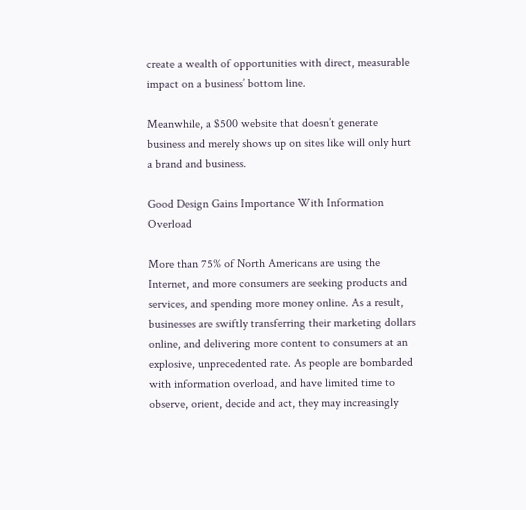create a wealth of opportunities with direct, measurable impact on a business’ bottom line.

Meanwhile, a $500 website that doesn’t generate business and merely shows up on sites like will only hurt a brand and business.

Good Design Gains Importance With Information Overload

More than 75% of North Americans are using the Internet, and more consumers are seeking products and services, and spending more money online. As a result, businesses are swiftly transferring their marketing dollars online, and delivering more content to consumers at an explosive, unprecedented rate. As people are bombarded with information overload, and have limited time to observe, orient, decide and act, they may increasingly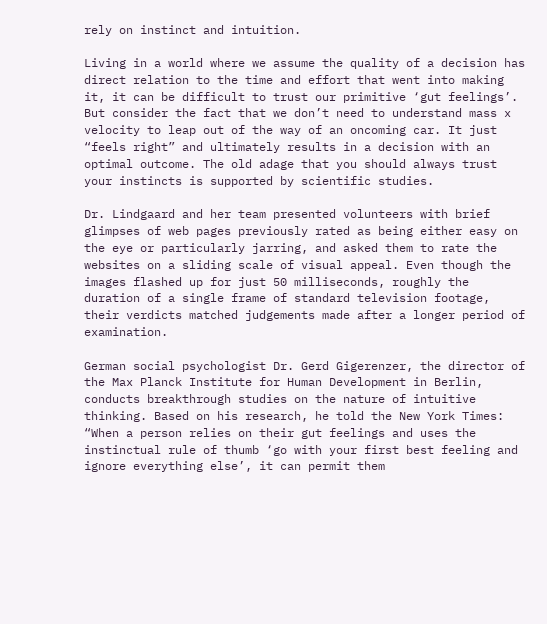rely on instinct and intuition.

Living in a world where we assume the quality of a decision has direct relation to the time and effort that went into making it, it can be difficult to trust our primitive ‘gut feelings’. But consider the fact that we don’t need to understand mass x velocity to leap out of the way of an oncoming car. It just “feels right” and ultimately results in a decision with an optimal outcome. The old adage that you should always trust your instincts is supported by scientific studies.

Dr. Lindgaard and her team presented volunteers with brief glimpses of web pages previously rated as being either easy on the eye or particularly jarring, and asked them to rate the websites on a sliding scale of visual appeal. Even though the images flashed up for just 50 milliseconds, roughly the duration of a single frame of standard television footage, their verdicts matched judgements made after a longer period of examination.

German social psychologist Dr. Gerd Gigerenzer, the director of the Max Planck Institute for Human Development in Berlin, conducts breakthrough studies on the nature of intuitive thinking. Based on his research, he told the New York Times: “When a person relies on their gut feelings and uses the instinctual rule of thumb ‘go with your first best feeling and ignore everything else’, it can permit them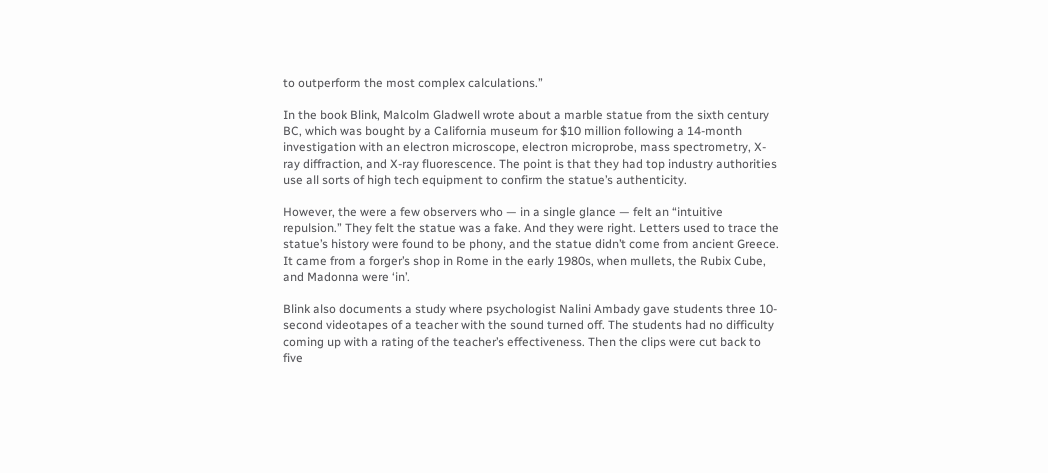to outperform the most complex calculations.”

In the book Blink, Malcolm Gladwell wrote about a marble statue from the sixth century BC, which was bought by a California museum for $10 million following a 14-month investigation with an electron microscope, electron microprobe, mass spectrometry, X-ray diffraction, and X-ray fluorescence. The point is that they had top industry authorities use all sorts of high tech equipment to confirm the statue’s authenticity.

However, the were a few observers who — in a single glance — felt an “intuitive repulsion.” They felt the statue was a fake. And they were right. Letters used to trace the statue’s history were found to be phony, and the statue didn’t come from ancient Greece. It came from a forger’s shop in Rome in the early 1980s, when mullets, the Rubix Cube, and Madonna were ‘in’.

Blink also documents a study where psychologist Nalini Ambady gave students three 10-second videotapes of a teacher with the sound turned off. The students had no difficulty coming up with a rating of the teacher’s effectiveness. Then the clips were cut back to five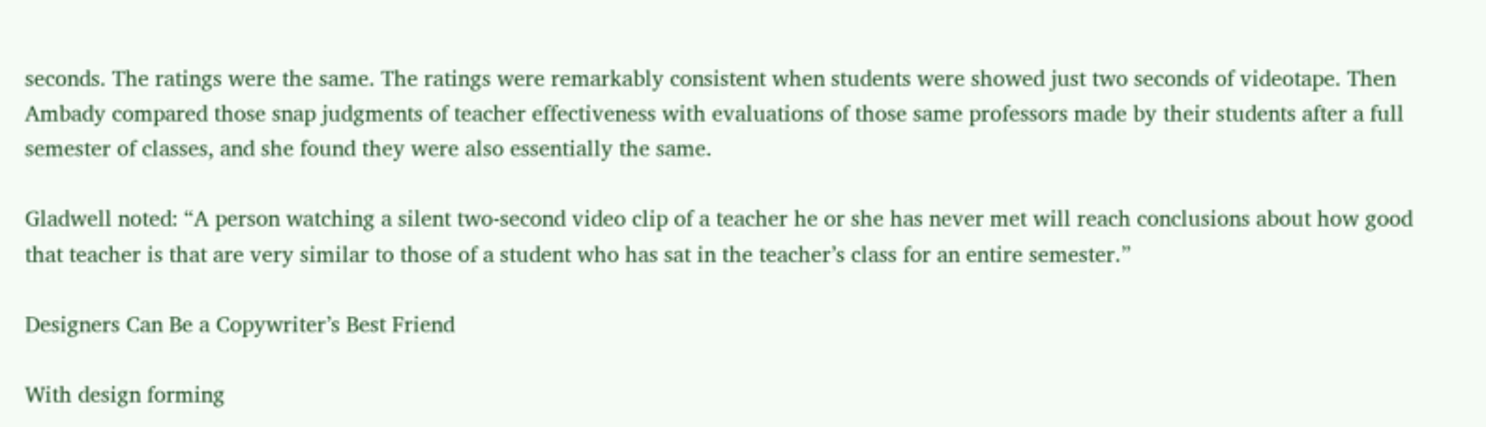seconds. The ratings were the same. The ratings were remarkably consistent when students were showed just two seconds of videotape. Then Ambady compared those snap judgments of teacher effectiveness with evaluations of those same professors made by their students after a full semester of classes, and she found they were also essentially the same.

Gladwell noted: “A person watching a silent two-second video clip of a teacher he or she has never met will reach conclusions about how good that teacher is that are very similar to those of a student who has sat in the teacher’s class for an entire semester.”

Designers Can Be a Copywriter’s Best Friend

With design forming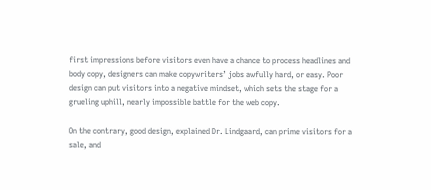first impressions before visitors even have a chance to process headlines and body copy, designers can make copywriters’ jobs awfully hard, or easy. Poor design can put visitors into a negative mindset, which sets the stage for a grueling uphill, nearly impossible battle for the web copy.

On the contrary, good design, explained Dr. Lindgaard, can prime visitors for a sale, and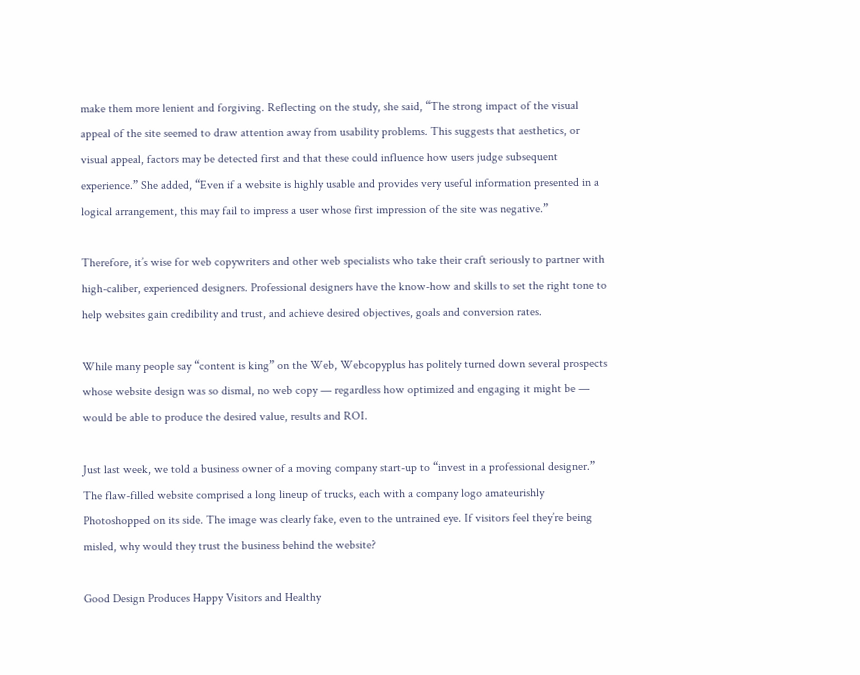make them more lenient and forgiving. Reflecting on the study, she said, “The strong impact of the visual appeal of the site seemed to draw attention away from usability problems. This suggests that aesthetics, or visual appeal, factors may be detected first and that these could influence how users judge subsequent experience.” She added, “Even if a website is highly usable and provides very useful information presented in a logical arrangement, this may fail to impress a user whose first impression of the site was negative.”

Therefore, it’s wise for web copywriters and other web specialists who take their craft seriously to partner with high-caliber, experienced designers. Professional designers have the know-how and skills to set the right tone to help websites gain credibility and trust, and achieve desired objectives, goals and conversion rates.

While many people say “content is king” on the Web, Webcopyplus has politely turned down several prospects whose website design was so dismal, no web copy — regardless how optimized and engaging it might be — would be able to produce the desired value, results and ROI.

Just last week, we told a business owner of a moving company start-up to “invest in a professional designer.” The flaw-filled website comprised a long lineup of trucks, each with a company logo amateurishly Photoshopped on its side. The image was clearly fake, even to the untrained eye. If visitors feel they’re being misled, why would they trust the business behind the website?

Good Design Produces Happy Visitors and Healthy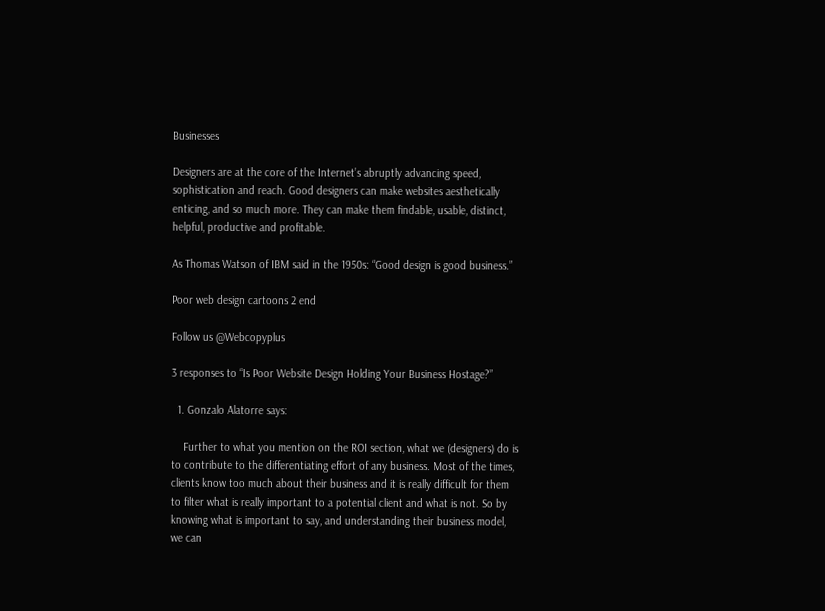Businesses

Designers are at the core of the Internet’s abruptly advancing speed, sophistication and reach. Good designers can make websites aesthetically enticing, and so much more. They can make them findable, usable, distinct, helpful, productive and profitable.

As Thomas Watson of IBM said in the 1950s: “Good design is good business.”

Poor web design cartoons 2 end

Follow us @Webcopyplus

3 responses to “Is Poor Website Design Holding Your Business Hostage?”

  1. Gonzalo Alatorre says:

    Further to what you mention on the ROI section, what we (designers) do is to contribute to the differentiating effort of any business. Most of the times, clients know too much about their business and it is really difficult for them to filter what is really important to a potential client and what is not. So by knowing what is important to say, and understanding their business model, we can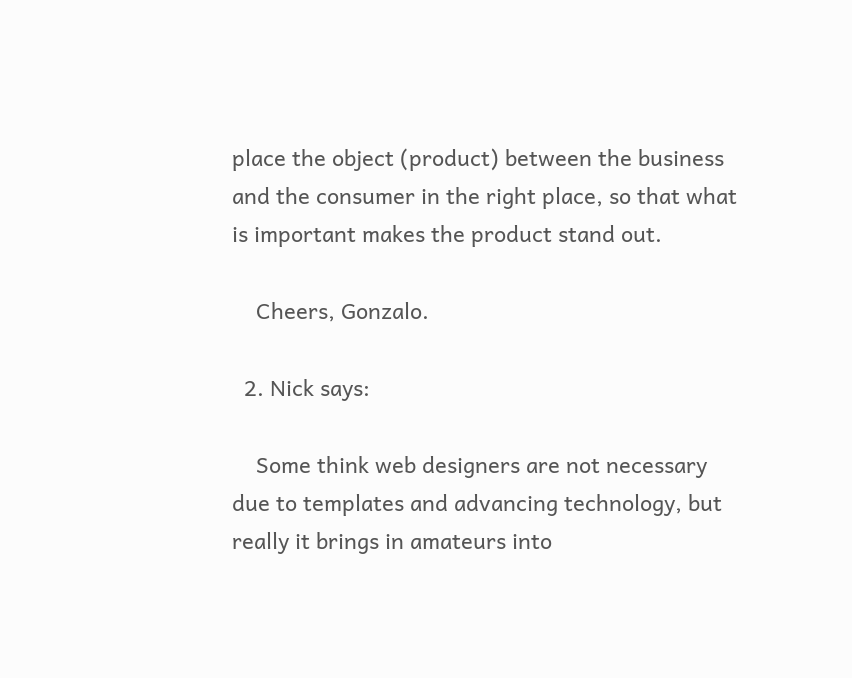place the object (product) between the business and the consumer in the right place, so that what is important makes the product stand out.

    Cheers, Gonzalo.

  2. Nick says:

    Some think web designers are not necessary due to templates and advancing technology, but really it brings in amateurs into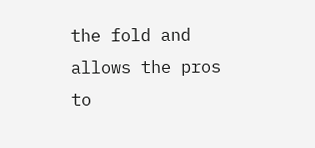the fold and allows the pros to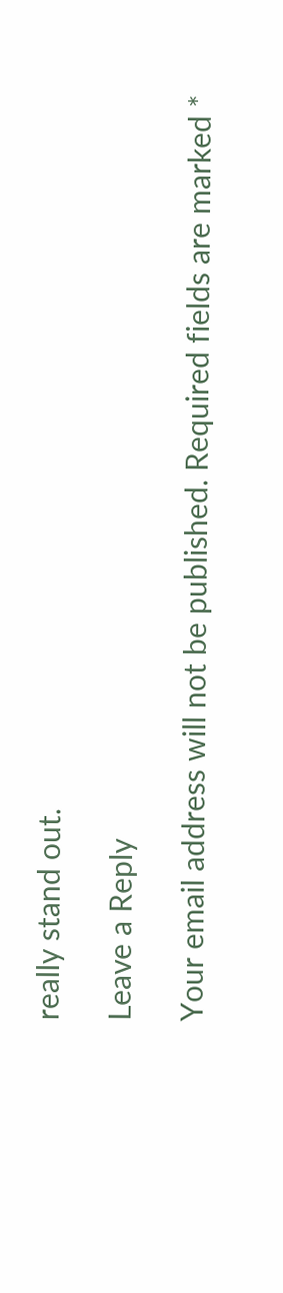really stand out.

Leave a Reply

Your email address will not be published. Required fields are marked *